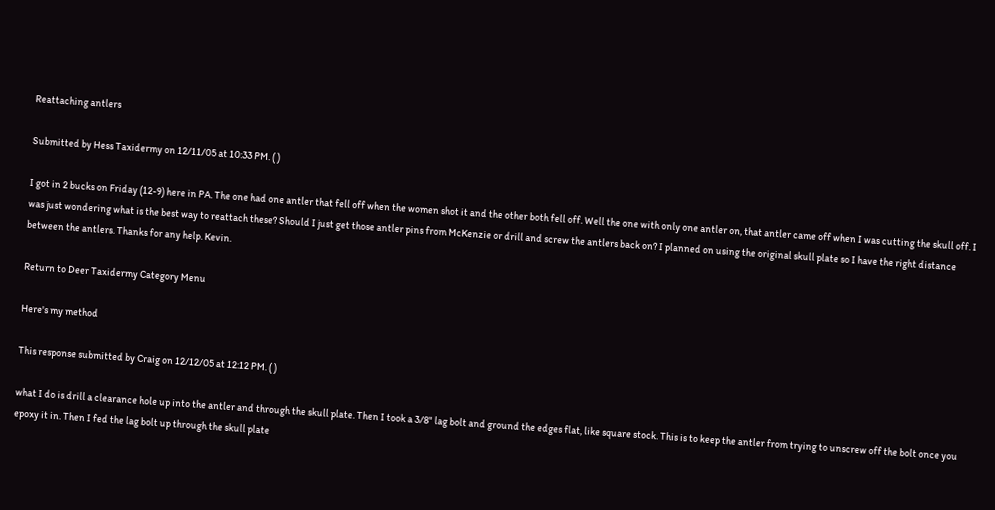Reattaching antlers

Submitted by Hess Taxidermy on 12/11/05 at 10:33 PM. ( )

I got in 2 bucks on Friday (12-9) here in PA. The one had one antler that fell off when the women shot it and the other both fell off. Well the one with only one antler on, that antler came off when I was cutting the skull off. I was just wondering what is the best way to reattach these? Should I just get those antler pins from McKenzie or drill and screw the antlers back on? I planned on using the original skull plate so I have the right distance between the antlers. Thanks for any help. Kevin.

Return to Deer Taxidermy Category Menu

Here's my method

This response submitted by Craig on 12/12/05 at 12:12 PM. ( )

what I do is drill a clearance hole up into the antler and through the skull plate. Then I took a 3/8" lag bolt and ground the edges flat, like square stock. This is to keep the antler from trying to unscrew off the bolt once you epoxy it in. Then I fed the lag bolt up through the skull plate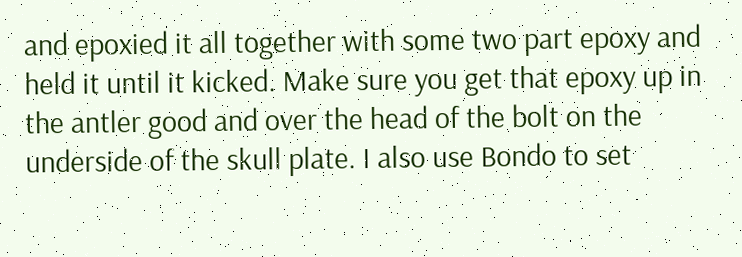and epoxied it all together with some two part epoxy and held it until it kicked. Make sure you get that epoxy up in the antler good and over the head of the bolt on the underside of the skull plate. I also use Bondo to set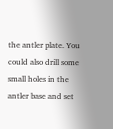the antler plate. You could also drill some small holes in the antler base and set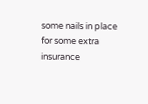some nails in place for some extra insurance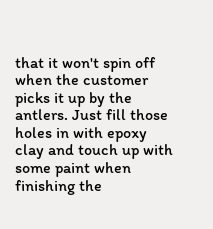that it won't spin off when the customer picks it up by the antlers. Just fill those holes in with epoxy clay and touch up with some paint when finishing the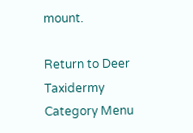mount.

Return to Deer Taxidermy Category Menu